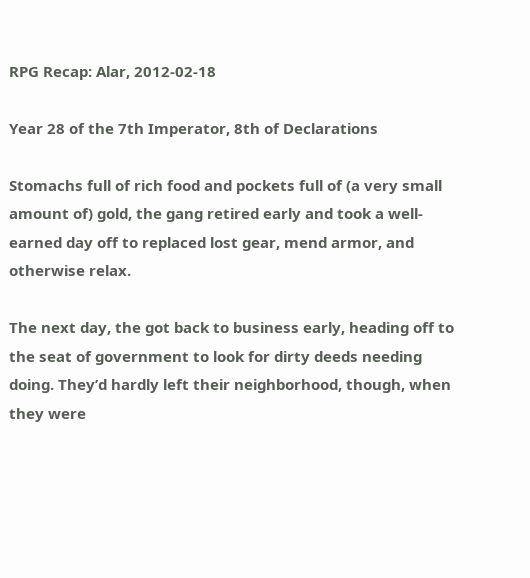RPG Recap: Alar, 2012-02-18

Year 28 of the 7th Imperator, 8th of Declarations

Stomachs full of rich food and pockets full of (a very small amount of) gold, the gang retired early and took a well-earned day off to replaced lost gear, mend armor, and otherwise relax.

The next day, the got back to business early, heading off to the seat of government to look for dirty deeds needing doing. They’d hardly left their neighborhood, though, when they were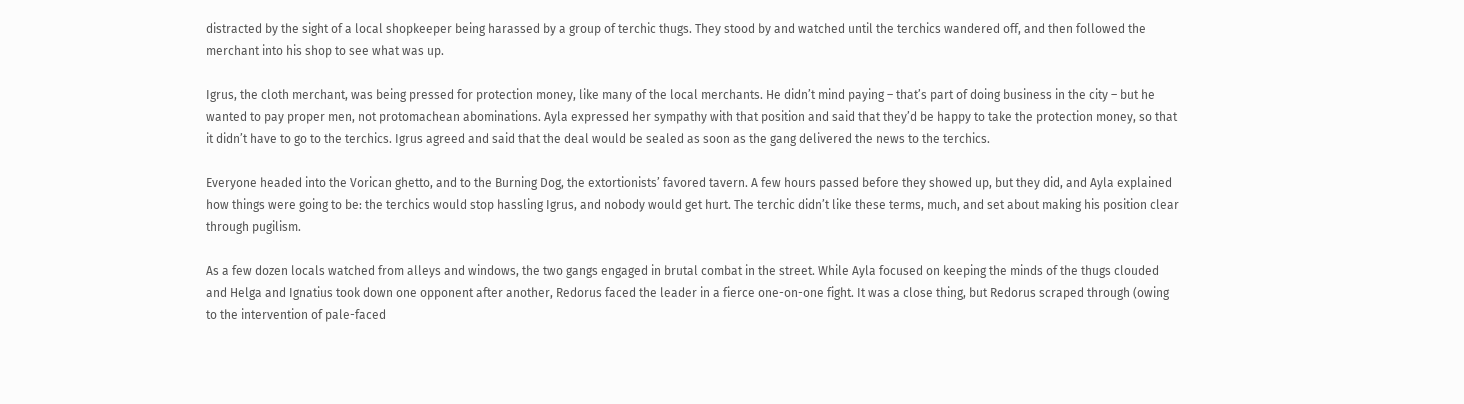distracted by the sight of a local shopkeeper being harassed by a group of terchic thugs. They stood by and watched until the terchics wandered off, and then followed the merchant into his shop to see what was up.

Igrus, the cloth merchant, was being pressed for protection money, like many of the local merchants. He didn’t mind paying – that’s part of doing business in the city – but he wanted to pay proper men, not protomachean abominations. Ayla expressed her sympathy with that position and said that they’d be happy to take the protection money, so that it didn’t have to go to the terchics. Igrus agreed and said that the deal would be sealed as soon as the gang delivered the news to the terchics.

Everyone headed into the Vorican ghetto, and to the Burning Dog, the extortionists’ favored tavern. A few hours passed before they showed up, but they did, and Ayla explained how things were going to be: the terchics would stop hassling Igrus, and nobody would get hurt. The terchic didn’t like these terms, much, and set about making his position clear through pugilism.

As a few dozen locals watched from alleys and windows, the two gangs engaged in brutal combat in the street. While Ayla focused on keeping the minds of the thugs clouded and Helga and Ignatius took down one opponent after another, Redorus faced the leader in a fierce one-on-one fight. It was a close thing, but Redorus scraped through (owing to the intervention of pale-faced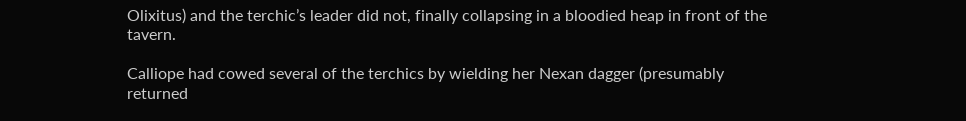Olixitus) and the terchic’s leader did not, finally collapsing in a bloodied heap in front of the tavern.

Calliope had cowed several of the terchics by wielding her Nexan dagger (presumably returned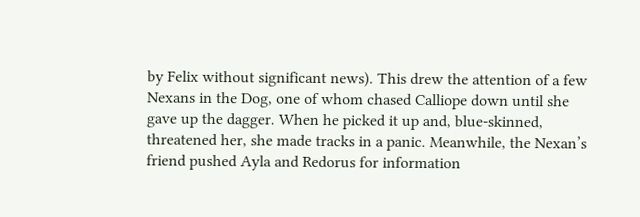by Felix without significant news). This drew the attention of a few Nexans in the Dog, one of whom chased Calliope down until she gave up the dagger. When he picked it up and, blue-skinned, threatened her, she made tracks in a panic. Meanwhile, the Nexan’s friend pushed Ayla and Redorus for information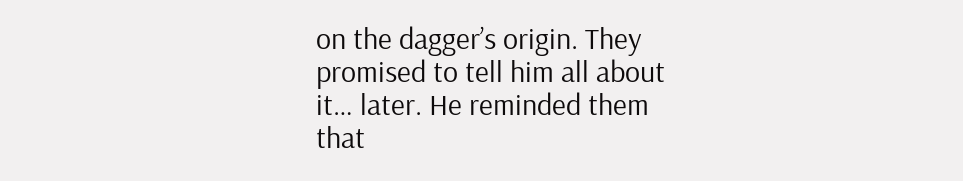on the dagger’s origin. They promised to tell him all about it… later. He reminded them that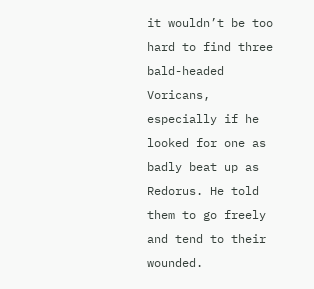it wouldn’t be too hard to find three bald-headed Voricans, especially if he looked for one as badly beat up as Redorus. He told them to go freely and tend to their wounded.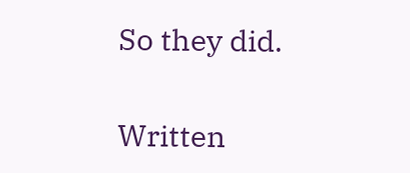So they did.

Written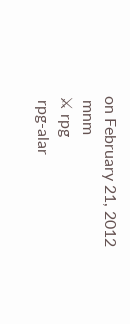on February 21, 2012
 mnm
⚔ rpg
 rpg-alar